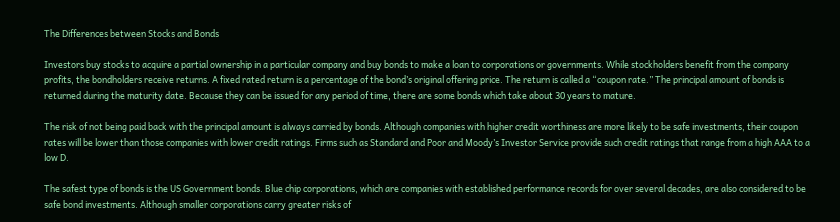The Differences between Stocks and Bonds

Investors buy stocks to acquire a partial ownership in a particular company and buy bonds to make a loan to corporations or governments. While stockholders benefit from the company profits, the bondholders receive returns. A fixed rated return is a percentage of the bond’s original offering price. The return is called a “coupon rate.” The principal amount of bonds is returned during the maturity date. Because they can be issued for any period of time, there are some bonds which take about 30 years to mature.

The risk of not being paid back with the principal amount is always carried by bonds. Although companies with higher credit worthiness are more likely to be safe investments, their coupon rates will be lower than those companies with lower credit ratings. Firms such as Standard and Poor and Moody’s Investor Service provide such credit ratings that range from a high AAA to a low D.

The safest type of bonds is the US Government bonds. Blue chip corporations, which are companies with established performance records for over several decades, are also considered to be safe bond investments. Although smaller corporations carry greater risks of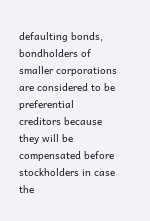defaulting bonds, bondholders of smaller corporations are considered to be preferential creditors because they will be compensated before stockholders in case the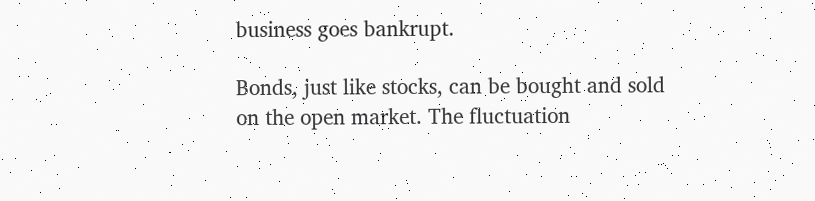business goes bankrupt.

Bonds, just like stocks, can be bought and sold on the open market. The fluctuation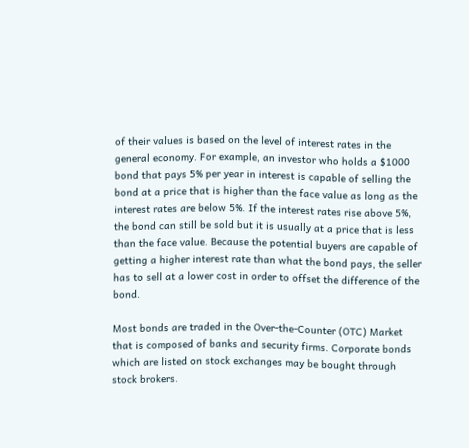of their values is based on the level of interest rates in the general economy. For example, an investor who holds a $1000 bond that pays 5% per year in interest is capable of selling the bond at a price that is higher than the face value as long as the interest rates are below 5%. If the interest rates rise above 5%, the bond can still be sold but it is usually at a price that is less than the face value. Because the potential buyers are capable of getting a higher interest rate than what the bond pays, the seller has to sell at a lower cost in order to offset the difference of the bond.

Most bonds are traded in the Over-the-Counter (OTC) Market that is composed of banks and security firms. Corporate bonds which are listed on stock exchanges may be bought through stock brokers.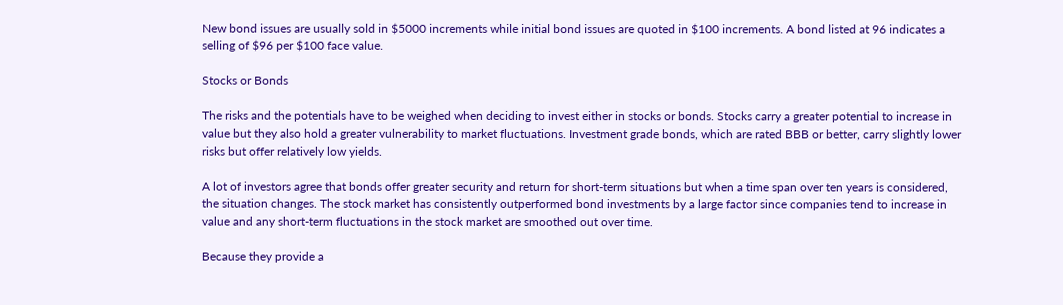New bond issues are usually sold in $5000 increments while initial bond issues are quoted in $100 increments. A bond listed at 96 indicates a selling of $96 per $100 face value.

Stocks or Bonds

The risks and the potentials have to be weighed when deciding to invest either in stocks or bonds. Stocks carry a greater potential to increase in value but they also hold a greater vulnerability to market fluctuations. Investment grade bonds, which are rated BBB or better, carry slightly lower risks but offer relatively low yields.

A lot of investors agree that bonds offer greater security and return for short-term situations but when a time span over ten years is considered, the situation changes. The stock market has consistently outperformed bond investments by a large factor since companies tend to increase in value and any short-term fluctuations in the stock market are smoothed out over time.

Because they provide a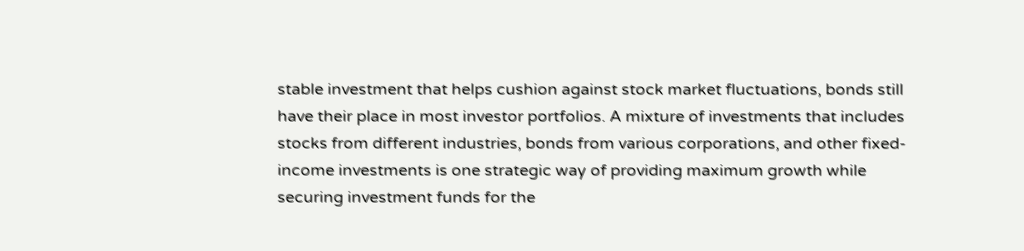stable investment that helps cushion against stock market fluctuations, bonds still have their place in most investor portfolios. A mixture of investments that includes stocks from different industries, bonds from various corporations, and other fixed-income investments is one strategic way of providing maximum growth while securing investment funds for the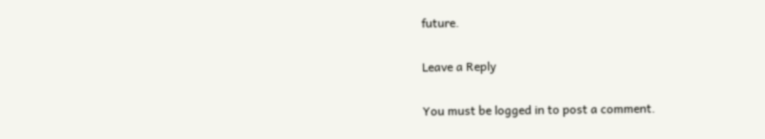future.

Leave a Reply

You must be logged in to post a comment.